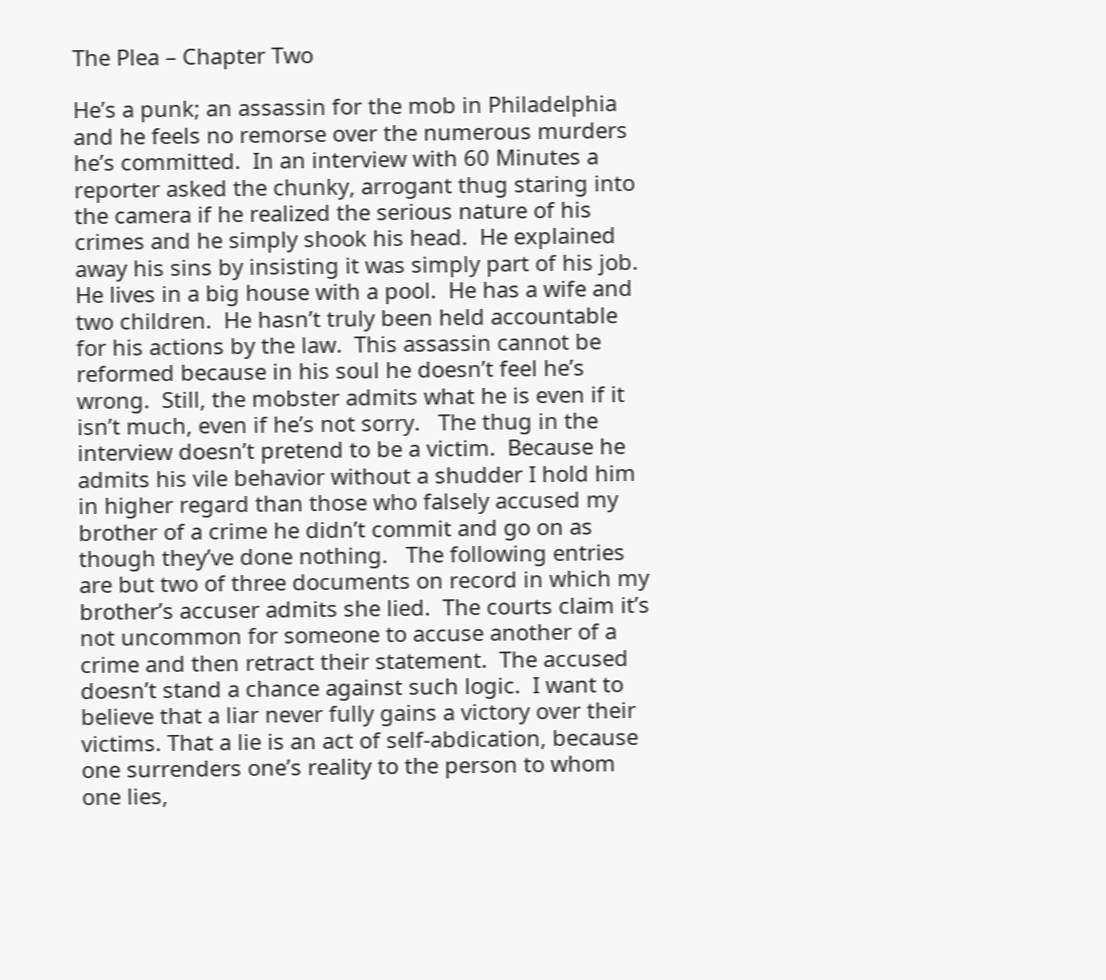The Plea – Chapter Two

He’s a punk; an assassin for the mob in Philadelphia and he feels no remorse over the numerous murders he’s committed.  In an interview with 60 Minutes a reporter asked the chunky, arrogant thug staring into the camera if he realized the serious nature of his crimes and he simply shook his head.  He explained away his sins by insisting it was simply part of his job.  He lives in a big house with a pool.  He has a wife and two children.  He hasn’t truly been held accountable for his actions by the law.  This assassin cannot be reformed because in his soul he doesn’t feel he’s wrong.  Still, the mobster admits what he is even if it isn’t much, even if he’s not sorry.   The thug in the interview doesn’t pretend to be a victim.  Because he admits his vile behavior without a shudder I hold him in higher regard than those who falsely accused my brother of a crime he didn’t commit and go on as though they’ve done nothing.   The following entries are but two of three documents on record in which my brother’s accuser admits she lied.  The courts claim it’s not uncommon for someone to accuse another of a crime and then retract their statement.  The accused doesn’t stand a chance against such logic.  I want to believe that a liar never fully gains a victory over their victims. That a lie is an act of self-abdication, because one surrenders one’s reality to the person to whom one lies,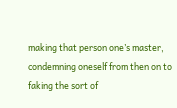making that person one’s master, condemning oneself from then on to faking the sort of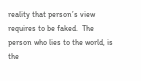reality that person’s view requires to be faked.  The person who lies to the world, is the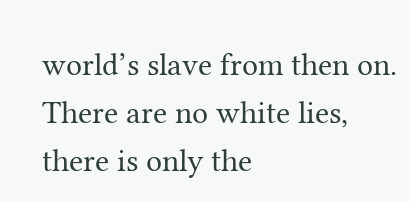world’s slave from then on.  There are no white lies, there is only the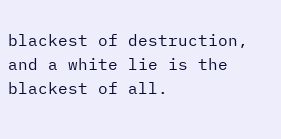blackest of destruction, and a white lie is the blackest of all.